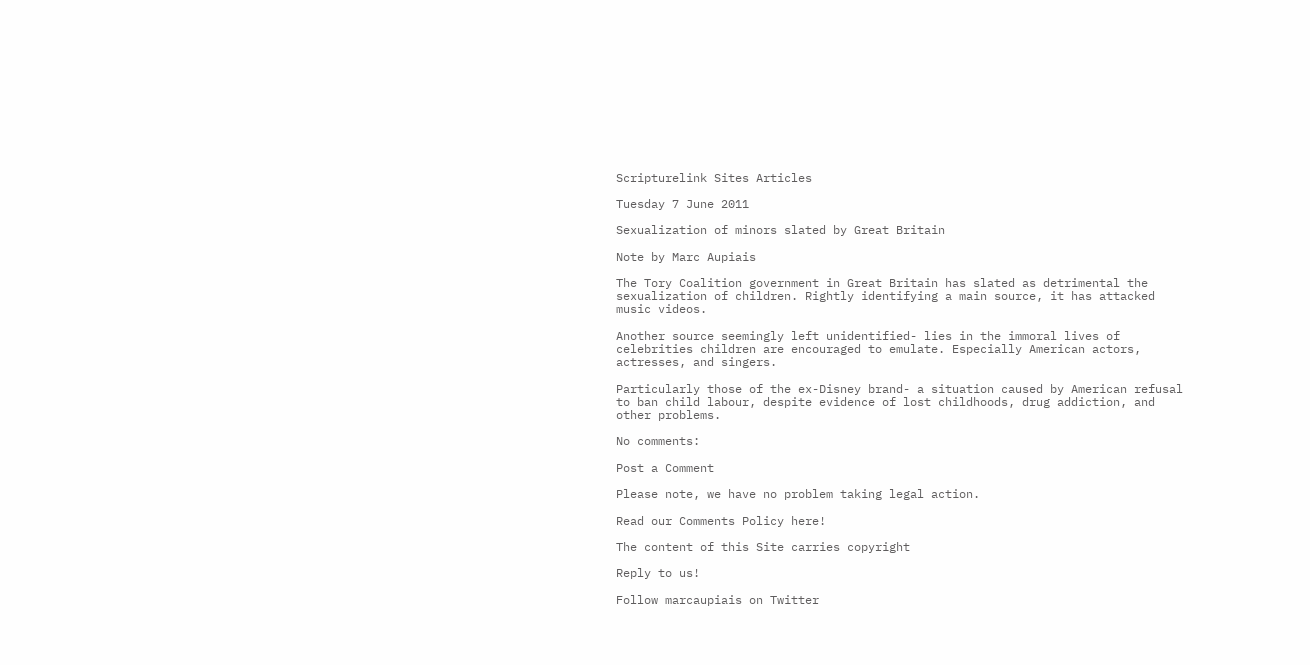Scripturelink Sites Articles

Tuesday 7 June 2011

Sexualization of minors slated by Great Britain

Note by Marc Aupiais

The Tory Coalition government in Great Britain has slated as detrimental the sexualization of children. Rightly identifying a main source, it has attacked music videos.

Another source seemingly left unidentified- lies in the immoral lives of celebrities children are encouraged to emulate. Especially American actors, actresses, and singers.

Particularly those of the ex-Disney brand- a situation caused by American refusal to ban child labour, despite evidence of lost childhoods, drug addiction, and other problems.

No comments:

Post a Comment

Please note, we have no problem taking legal action.

Read our Comments Policy here!

The content of this Site carries copyright

Reply to us!

Follow marcaupiais on Twitter